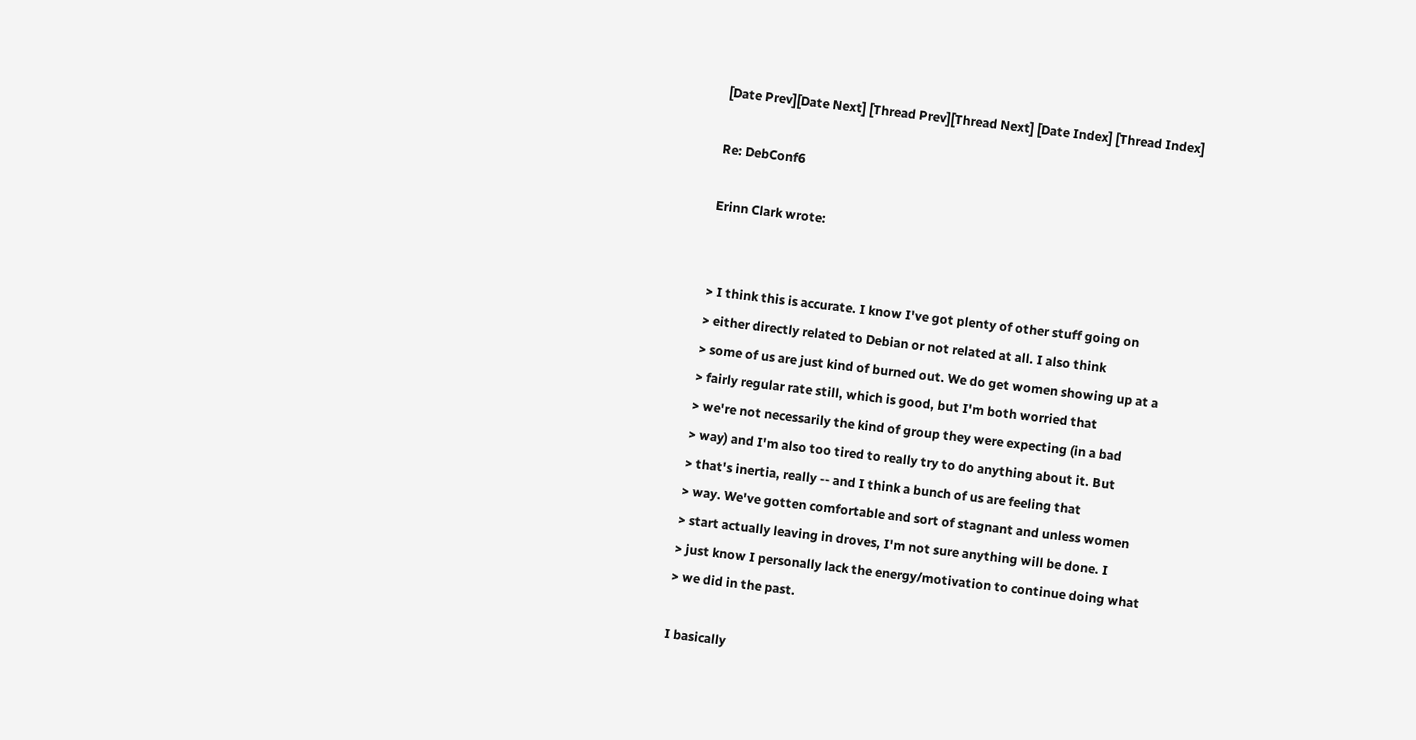[Date Prev][Date Next] [Thread Prev][Thread Next] [Date Index] [Thread Index]

Re: DebConf6

Erinn Clark wrote:


> I think this is accurate. I know I've got plenty of other stuff going on
> either directly related to Debian or not related at all. I also think
> some of us are just kind of burned out. We do get women showing up at a
> fairly regular rate still, which is good, but I'm both worried that
> we're not necessarily the kind of group they were expecting (in a bad
> way) and I'm also too tired to really try to do anything about it. But
> that's inertia, really -- and I think a bunch of us are feeling that
> way. We've gotten comfortable and sort of stagnant and unless women
> start actually leaving in droves, I'm not sure anything will be done. I
> just know I personally lack the energy/motivation to continue doing what
> we did in the past.

I basically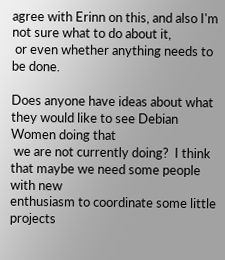agree with Erinn on this, and also I'm not sure what to do about it,
 or even whether anything needs to be done.

Does anyone have ideas about what they would like to see Debian Women doing that
 we are not currently doing?  I think that maybe we need some people with new
enthusiasm to coordinate some little projects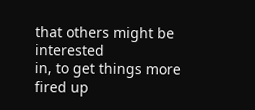that others might be interested
in, to get things more fired up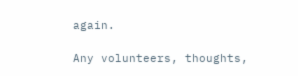again.

Any volunteers, thoughts,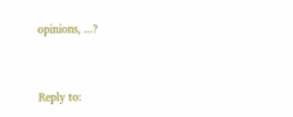opinions, ...?


Reply to: